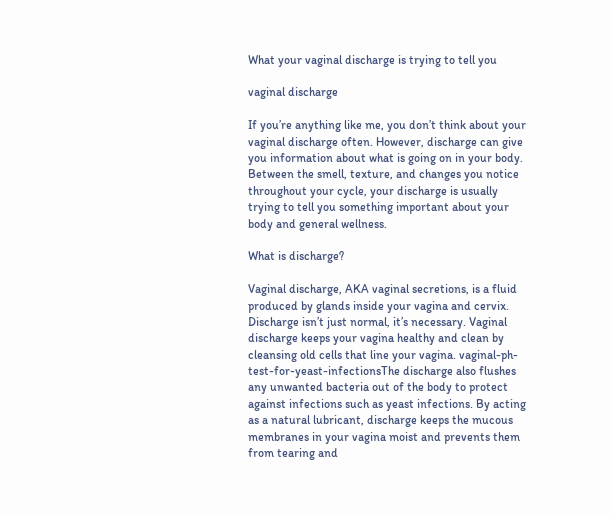What your vaginal discharge is trying to tell you

vaginal discharge

If you’re anything like me, you don’t think about your vaginal discharge often. However, discharge can give you information about what is going on in your body. Between the smell, texture, and changes you notice throughout your cycle, your discharge is usually trying to tell you something important about your body and general wellness.

What is discharge?

Vaginal discharge, AKA vaginal secretions, is a fluid produced by glands inside your vagina and cervix. Discharge isn’t just normal, it’s necessary. Vaginal discharge keeps your vagina healthy and clean by cleansing old cells that line your vagina. vaginal-ph-test-for-yeast-infectionsThe discharge also flushes any unwanted bacteria out of the body to protect against infections such as yeast infections. By acting as a natural lubricant, discharge keeps the mucous membranes in your vagina moist and prevents them from tearing and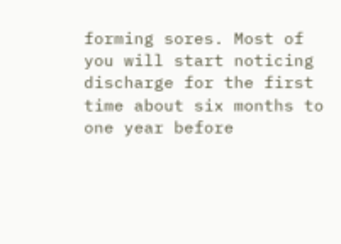forming sores. Most of you will start noticing discharge for the first time about six months to one year before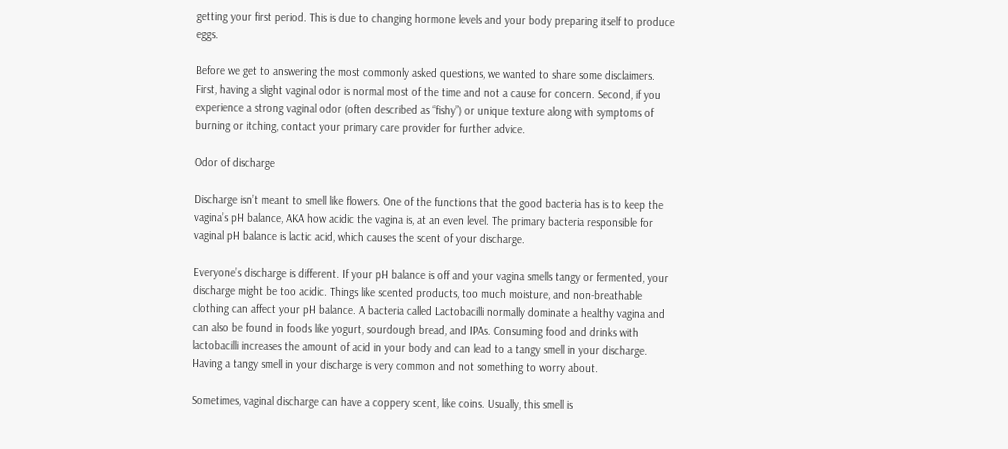getting your first period. This is due to changing hormone levels and your body preparing itself to produce eggs.

Before we get to answering the most commonly asked questions, we wanted to share some disclaimers. First, having a slight vaginal odor is normal most of the time and not a cause for concern. Second, if you experience a strong vaginal odor (often described as “fishy”) or unique texture along with symptoms of burning or itching, contact your primary care provider for further advice.

Odor of discharge

Discharge isn’t meant to smell like flowers. One of the functions that the good bacteria has is to keep the vagina’s pH balance, AKA how acidic the vagina is, at an even level. The primary bacteria responsible for vaginal pH balance is lactic acid, which causes the scent of your discharge.

Everyone’s discharge is different. If your pH balance is off and your vagina smells tangy or fermented, your discharge might be too acidic. Things like scented products, too much moisture, and non-breathable clothing can affect your pH balance. A bacteria called Lactobacilli normally dominate a healthy vagina and can also be found in foods like yogurt, sourdough bread, and IPAs. Consuming food and drinks with lactobacilli increases the amount of acid in your body and can lead to a tangy smell in your discharge. Having a tangy smell in your discharge is very common and not something to worry about.

Sometimes, vaginal discharge can have a coppery scent, like coins. Usually, this smell is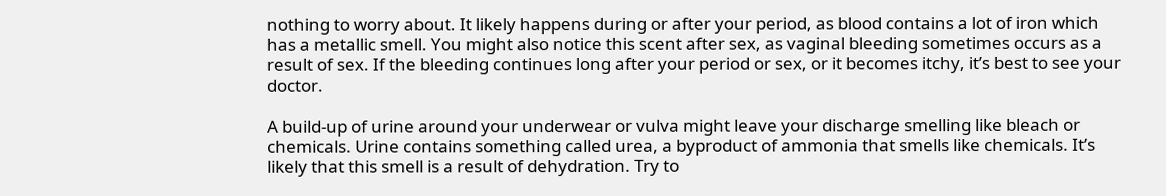nothing to worry about. It likely happens during or after your period, as blood contains a lot of iron which has a metallic smell. You might also notice this scent after sex, as vaginal bleeding sometimes occurs as a result of sex. If the bleeding continues long after your period or sex, or it becomes itchy, it’s best to see your doctor.

A build-up of urine around your underwear or vulva might leave your discharge smelling like bleach or chemicals. Urine contains something called urea, a byproduct of ammonia that smells like chemicals. It’s likely that this smell is a result of dehydration. Try to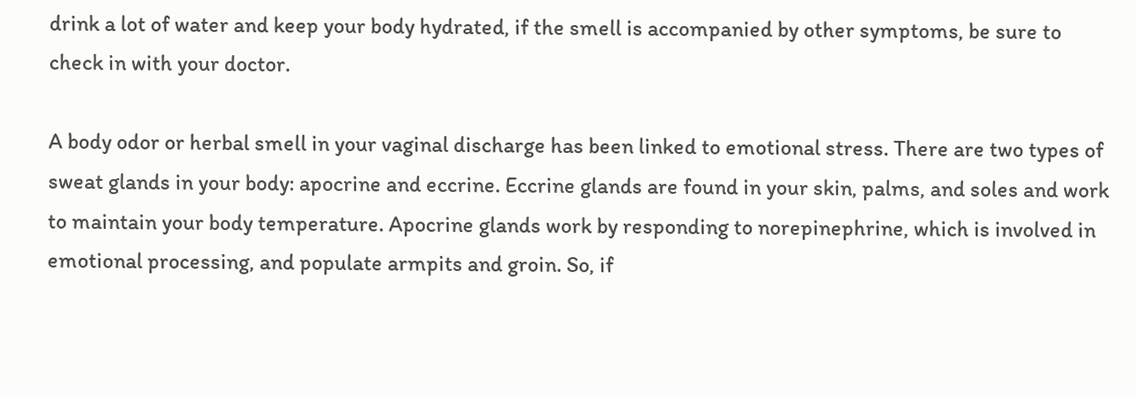drink a lot of water and keep your body hydrated, if the smell is accompanied by other symptoms, be sure to check in with your doctor.

A body odor or herbal smell in your vaginal discharge has been linked to emotional stress. There are two types of sweat glands in your body: apocrine and eccrine. Eccrine glands are found in your skin, palms, and soles and work to maintain your body temperature. Apocrine glands work by responding to norepinephrine, which is involved in emotional processing, and populate armpits and groin. So, if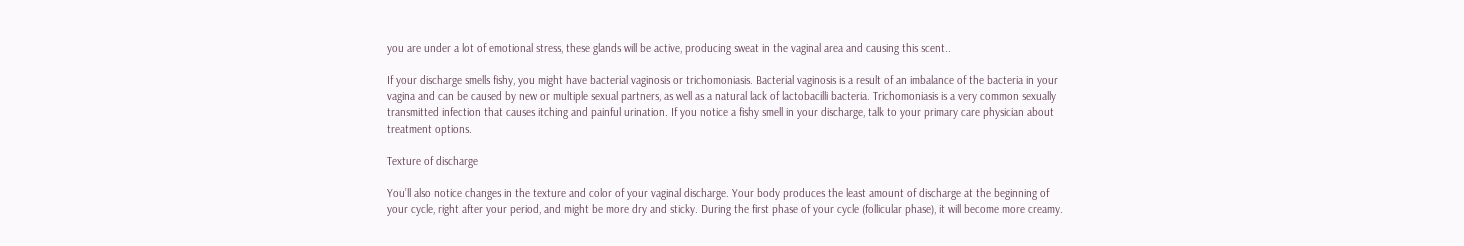you are under a lot of emotional stress, these glands will be active, producing sweat in the vaginal area and causing this scent..

If your discharge smells fishy, you might have bacterial vaginosis or trichomoniasis. Bacterial vaginosis is a result of an imbalance of the bacteria in your vagina and can be caused by new or multiple sexual partners, as well as a natural lack of lactobacilli bacteria. Trichomoniasis is a very common sexually transmitted infection that causes itching and painful urination. If you notice a fishy smell in your discharge, talk to your primary care physician about treatment options.

Texture of discharge

You’ll also notice changes in the texture and color of your vaginal discharge. Your body produces the least amount of discharge at the beginning of your cycle, right after your period, and might be more dry and sticky. During the first phase of your cycle (follicular phase), it will become more creamy.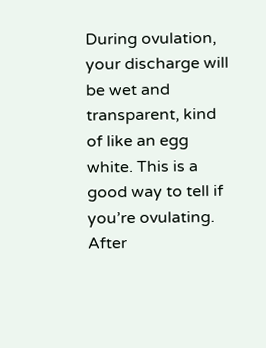During ovulation, your discharge will be wet and transparent, kind of like an egg white. This is a good way to tell if you’re ovulating. After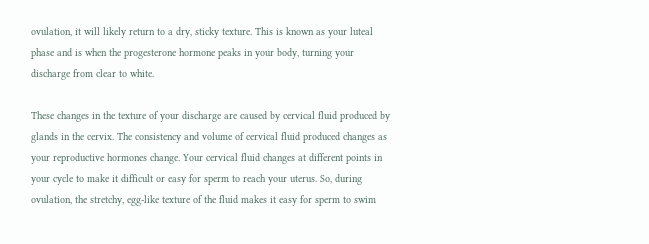ovulation, it will likely return to a dry, sticky texture. This is known as your luteal phase and is when the progesterone hormone peaks in your body, turning your discharge from clear to white.

These changes in the texture of your discharge are caused by cervical fluid produced by glands in the cervix. The consistency and volume of cervical fluid produced changes as your reproductive hormones change. Your cervical fluid changes at different points in your cycle to make it difficult or easy for sperm to reach your uterus. So, during ovulation, the stretchy, egg-like texture of the fluid makes it easy for sperm to swim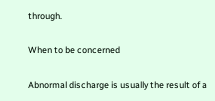through.

When to be concerned

Abnormal discharge is usually the result of a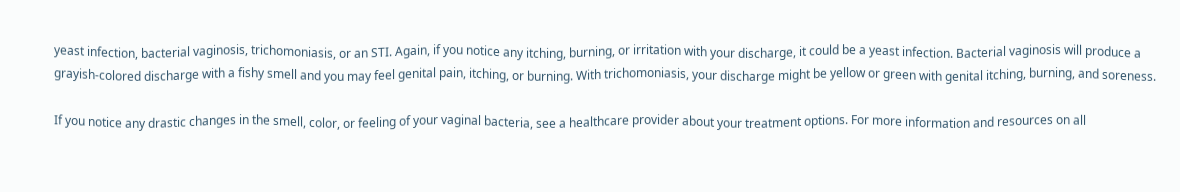yeast infection, bacterial vaginosis, trichomoniasis, or an STI. Again, if you notice any itching, burning, or irritation with your discharge, it could be a yeast infection. Bacterial vaginosis will produce a grayish-colored discharge with a fishy smell and you may feel genital pain, itching, or burning. With trichomoniasis, your discharge might be yellow or green with genital itching, burning, and soreness.

If you notice any drastic changes in the smell, color, or feeling of your vaginal bacteria, see a healthcare provider about your treatment options. For more information and resources on all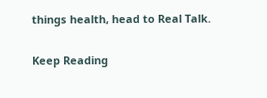things health, head to Real Talk.

Keep Reading